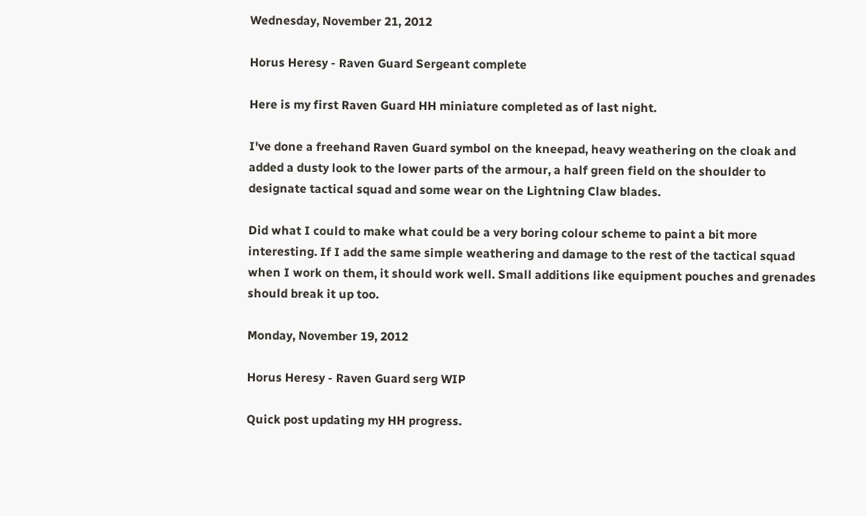Wednesday, November 21, 2012

Horus Heresy - Raven Guard Sergeant complete

Here is my first Raven Guard HH miniature completed as of last night.

I've done a freehand Raven Guard symbol on the kneepad, heavy weathering on the cloak and added a dusty look to the lower parts of the armour, a half green field on the shoulder to designate tactical squad and some wear on the Lightning Claw blades.

Did what I could to make what could be a very boring colour scheme to paint a bit more interesting. If I add the same simple weathering and damage to the rest of the tactical squad when I work on them, it should work well. Small additions like equipment pouches and grenades should break it up too.

Monday, November 19, 2012

Horus Heresy - Raven Guard serg WIP

Quick post updating my HH progress.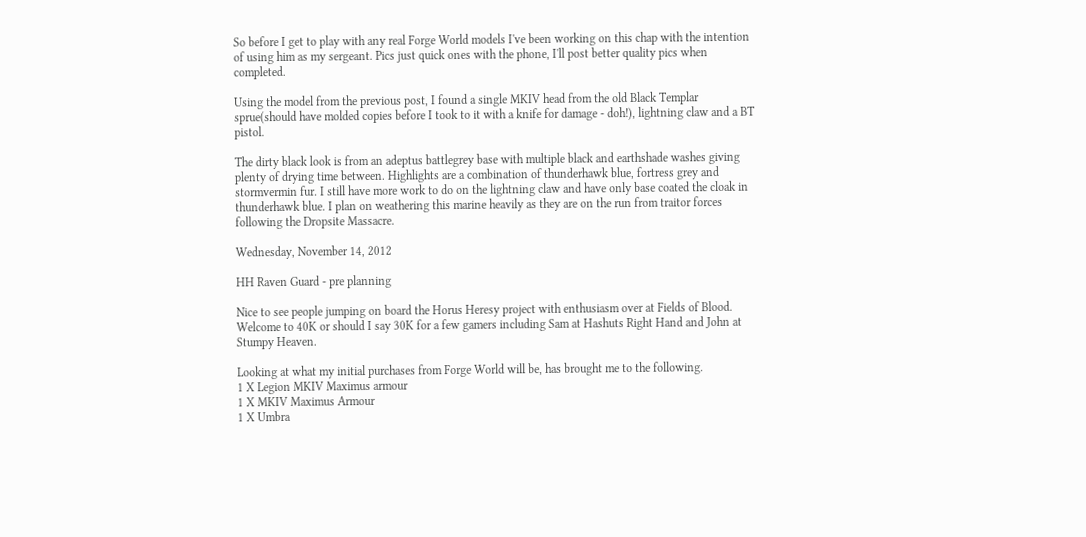So before I get to play with any real Forge World models I've been working on this chap with the intention of using him as my sergeant. Pics just quick ones with the phone, I'll post better quality pics when completed.

Using the model from the previous post, I found a single MKIV head from the old Black Templar sprue(should have molded copies before I took to it with a knife for damage - doh!), lightning claw and a BT pistol.

The dirty black look is from an adeptus battlegrey base with multiple black and earthshade washes giving plenty of drying time between. Highlights are a combination of thunderhawk blue, fortress grey and stormvermin fur. I still have more work to do on the lightning claw and have only base coated the cloak in thunderhawk blue. I plan on weathering this marine heavily as they are on the run from traitor forces following the Dropsite Massacre.

Wednesday, November 14, 2012

HH Raven Guard - pre planning

Nice to see people jumping on board the Horus Heresy project with enthusiasm over at Fields of Blood. Welcome to 40K or should I say 30K for a few gamers including Sam at Hashuts Right Hand and John at Stumpy Heaven.

Looking at what my initial purchases from Forge World will be, has brought me to the following.
1 X Legion MKIV Maximus armour
1 X MKIV Maximus Armour
1 X Umbra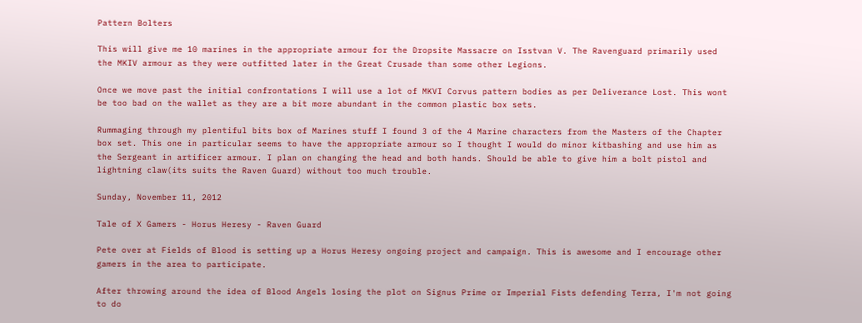Pattern Bolters

This will give me 10 marines in the appropriate armour for the Dropsite Massacre on Isstvan V. The Ravenguard primarily used the MKIV armour as they were outfitted later in the Great Crusade than some other Legions.

Once we move past the initial confrontations I will use a lot of MKVI Corvus pattern bodies as per Deliverance Lost. This wont be too bad on the wallet as they are a bit more abundant in the common plastic box sets.

Rummaging through my plentiful bits box of Marines stuff I found 3 of the 4 Marine characters from the Masters of the Chapter box set. This one in particular seems to have the appropriate armour so I thought I would do minor kitbashing and use him as the Sergeant in artificer armour. I plan on changing the head and both hands. Should be able to give him a bolt pistol and lightning claw(its suits the Raven Guard) without too much trouble.

Sunday, November 11, 2012

Tale of X Gamers - Horus Heresy - Raven Guard

Pete over at Fields of Blood is setting up a Horus Heresy ongoing project and campaign. This is awesome and I encourage other gamers in the area to participate.

After throwing around the idea of Blood Angels losing the plot on Signus Prime or Imperial Fists defending Terra, I'm not going to do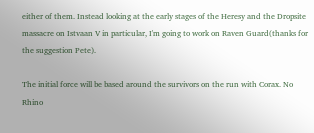either of them. Instead looking at the early stages of the Heresy and the Dropsite massacre on Istvaan V in particular, I'm going to work on Raven Guard(thanks for the suggestion Pete).

The initial force will be based around the survivors on the run with Corax. No Rhino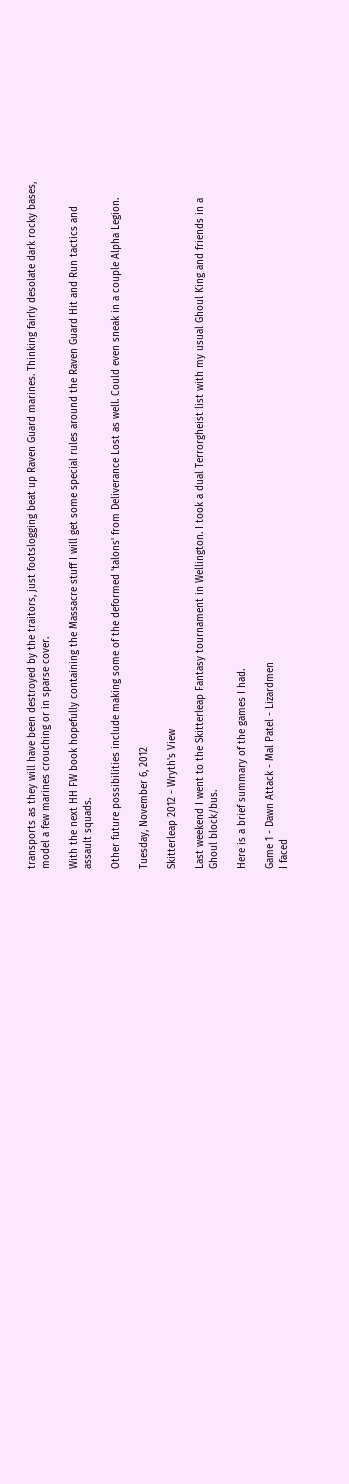transports as they will have been destroyed by the traitors, just footslogging beat up Raven Guard marines. Thinking fairly desolate dark rocky bases, model a few marines crouching or in sparse cover.

With the next HH FW book hopefully containing the Massacre stuff I will get some special rules around the Raven Guard Hit and Run tactics and assault squads.

Other future possibilities include making some of the deformed 'talons' from Deliverance Lost as well. Could even sneak in a couple Alpha Legion.

Tuesday, November 6, 2012

Skitterleap 2012 - Wryth's View

Last weekend I went to the Skitterleap Fantasy tournament in Wellington. I took a dual Terrorgheist list with my usual Ghoul King and friends in a Ghoul block/bus.

Here is a brief summary of the games I had.

Game 1 - Dawn Attack - Mal Patel - Lizardmen
I faced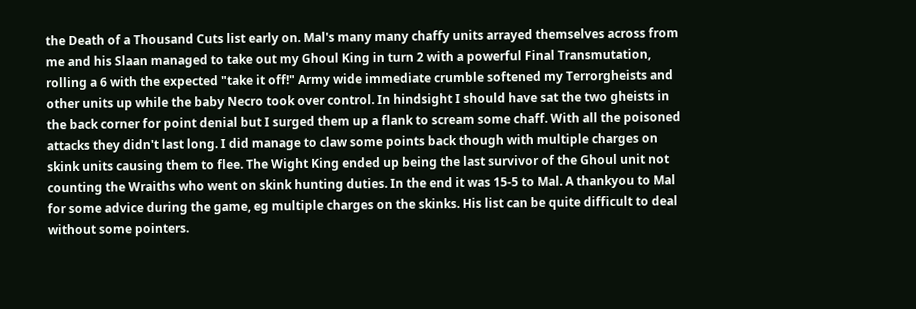the Death of a Thousand Cuts list early on. Mal's many many chaffy units arrayed themselves across from me and his Slaan managed to take out my Ghoul King in turn 2 with a powerful Final Transmutation, rolling a 6 with the expected "take it off!" Army wide immediate crumble softened my Terrorgheists and other units up while the baby Necro took over control. In hindsight I should have sat the two gheists in the back corner for point denial but I surged them up a flank to scream some chaff. With all the poisoned attacks they didn't last long. I did manage to claw some points back though with multiple charges on skink units causing them to flee. The Wight King ended up being the last survivor of the Ghoul unit not counting the Wraiths who went on skink hunting duties. In the end it was 15-5 to Mal. A thankyou to Mal for some advice during the game, eg multiple charges on the skinks. His list can be quite difficult to deal without some pointers.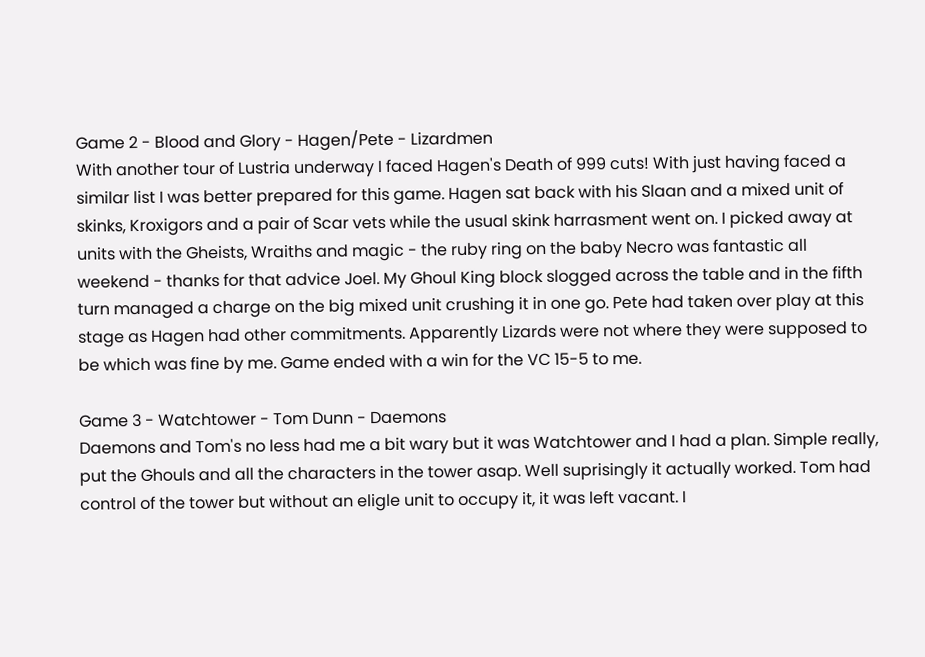Game 2 - Blood and Glory - Hagen/Pete - Lizardmen
With another tour of Lustria underway I faced Hagen's Death of 999 cuts! With just having faced a similar list I was better prepared for this game. Hagen sat back with his Slaan and a mixed unit of skinks, Kroxigors and a pair of Scar vets while the usual skink harrasment went on. I picked away at units with the Gheists, Wraiths and magic - the ruby ring on the baby Necro was fantastic all weekend - thanks for that advice Joel. My Ghoul King block slogged across the table and in the fifth turn managed a charge on the big mixed unit crushing it in one go. Pete had taken over play at this stage as Hagen had other commitments. Apparently Lizards were not where they were supposed to be which was fine by me. Game ended with a win for the VC 15-5 to me.

Game 3 - Watchtower - Tom Dunn - Daemons
Daemons and Tom's no less had me a bit wary but it was Watchtower and I had a plan. Simple really, put the Ghouls and all the characters in the tower asap. Well suprisingly it actually worked. Tom had control of the tower but without an eligle unit to occupy it, it was left vacant. I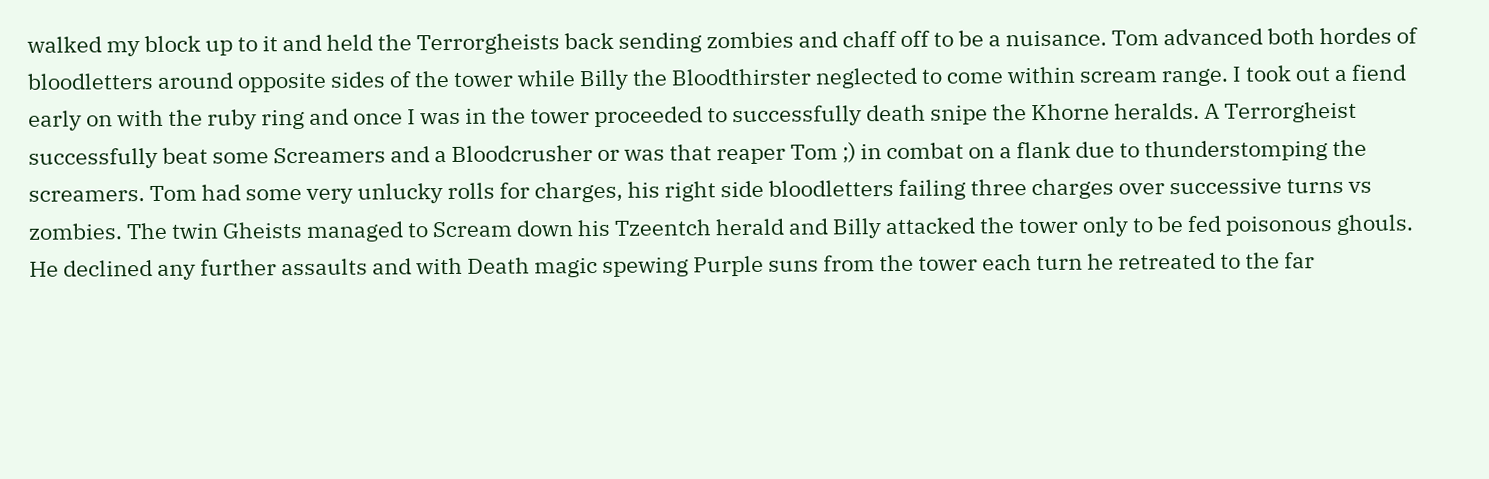walked my block up to it and held the Terrorgheists back sending zombies and chaff off to be a nuisance. Tom advanced both hordes of bloodletters around opposite sides of the tower while Billy the Bloodthirster neglected to come within scream range. I took out a fiend early on with the ruby ring and once I was in the tower proceeded to successfully death snipe the Khorne heralds. A Terrorgheist successfully beat some Screamers and a Bloodcrusher or was that reaper Tom ;) in combat on a flank due to thunderstomping the screamers. Tom had some very unlucky rolls for charges, his right side bloodletters failing three charges over successive turns vs zombies. The twin Gheists managed to Scream down his Tzeentch herald and Billy attacked the tower only to be fed poisonous ghouls. He declined any further assaults and with Death magic spewing Purple suns from the tower each turn he retreated to the far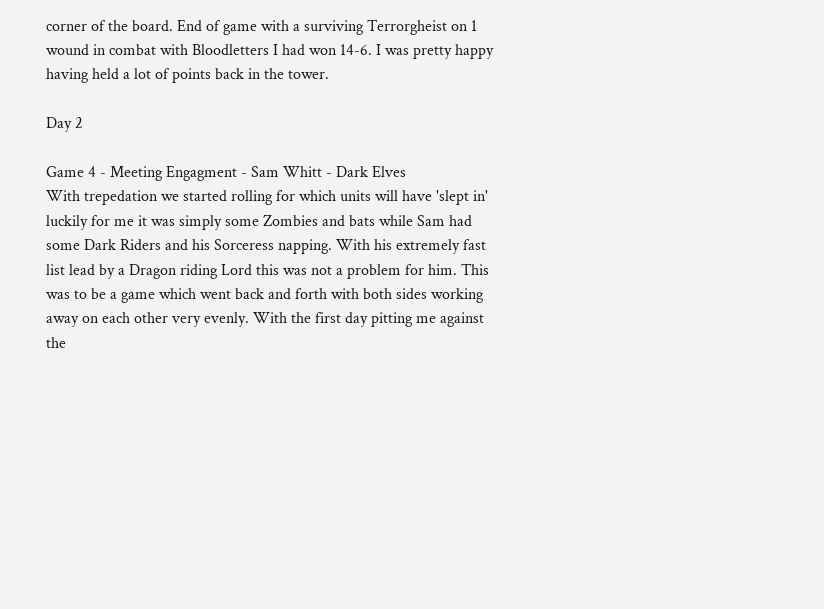corner of the board. End of game with a surviving Terrorgheist on 1 wound in combat with Bloodletters I had won 14-6. I was pretty happy having held a lot of points back in the tower.

Day 2

Game 4 - Meeting Engagment - Sam Whitt - Dark Elves
With trepedation we started rolling for which units will have 'slept in' luckily for me it was simply some Zombies and bats while Sam had some Dark Riders and his Sorceress napping. With his extremely fast list lead by a Dragon riding Lord this was not a problem for him. This was to be a game which went back and forth with both sides working away on each other very evenly. With the first day pitting me against the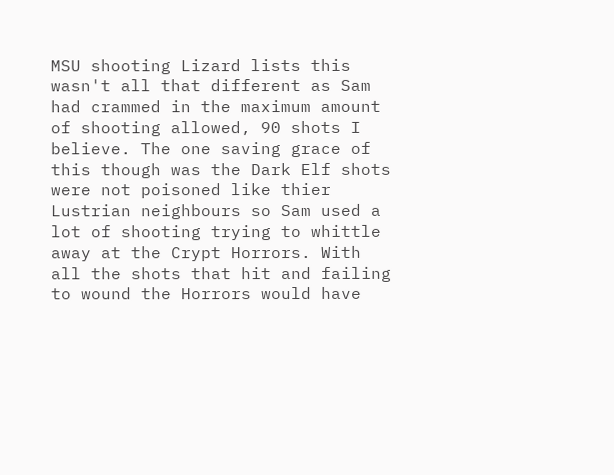MSU shooting Lizard lists this wasn't all that different as Sam had crammed in the maximum amount of shooting allowed, 90 shots I believe. The one saving grace of this though was the Dark Elf shots were not poisoned like thier Lustrian neighbours so Sam used a lot of shooting trying to whittle away at the Crypt Horrors. With all the shots that hit and failing to wound the Horrors would have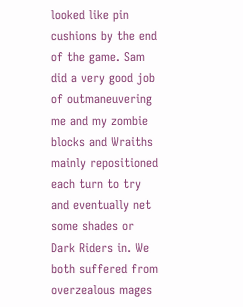looked like pin cushions by the end of the game. Sam did a very good job of outmaneuvering me and my zombie blocks and Wraiths mainly repositioned each turn to try and eventually net some shades or Dark Riders in. We both suffered from overzealous mages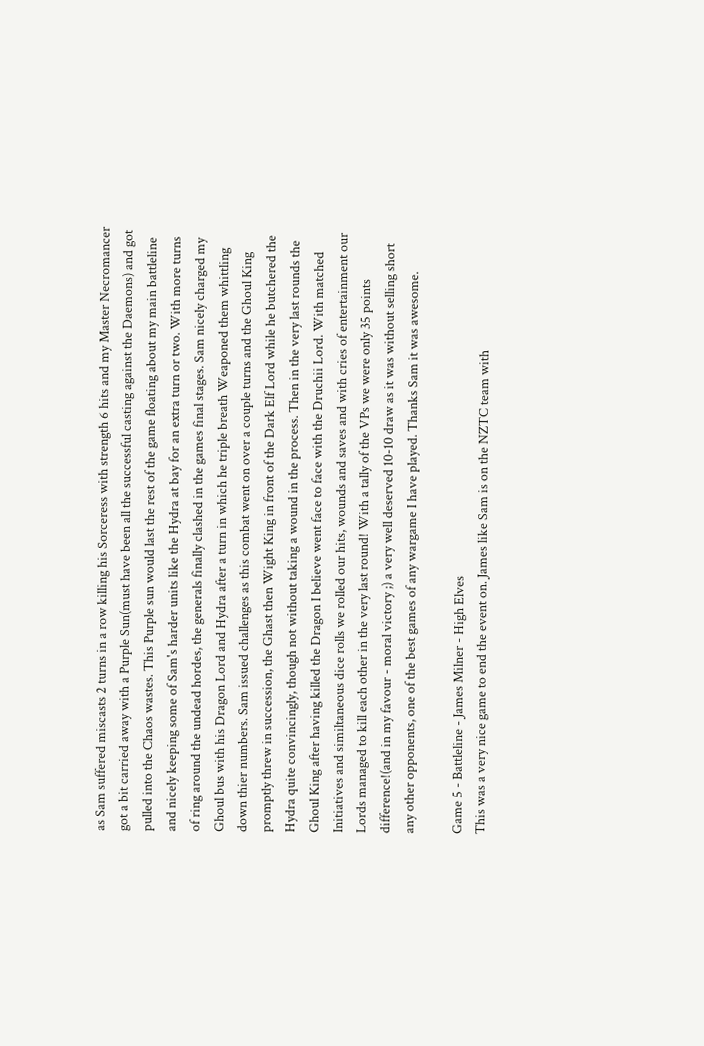as Sam suffered miscasts 2 turns in a row killing his Sorceress with strength 6 hits and my Master Necromancer got a bit carried away with a Purple Sun(must have been all the successful casting against the Daemons) and got pulled into the Chaos wastes. This Purple sun would last the rest of the game floating about my main battleline and nicely keeping some of Sam's harder units like the Hydra at bay for an extra turn or two. With more turns of ring around the undead hordes, the generals finally clashed in the games final stages. Sam nicely charged my Ghoul bus with his Dragon Lord and Hydra after a turn in which he triple breath Weaponed them whittling down thier numbers. Sam issued challenges as this combat went on over a couple turns and the Ghoul King promptly threw in succession, the Ghast then Wight King in front of the Dark Elf Lord while he butchered the Hydra quite convincingly, though not without taking a wound in the process. Then in the very last rounds the Ghoul King after having killed the Dragon I believe went face to face with the Druchii Lord. With matched Initiatives and similtaneous dice rolls we rolled our hits, wounds and saves and with cries of entertainment our Lords managed to kill each other in the very last round! With a tally of the VPs we were only 35 points difference!(and in my favour - moral victory ;) a very well deserved 10-10 draw as it was without selling short any other opponents, one of the best games of any wargame I have played. Thanks Sam it was awesome.

Game 5 - Battleline - James Milner - High Elves
This was a very nice game to end the event on. James like Sam is on the NZTC team with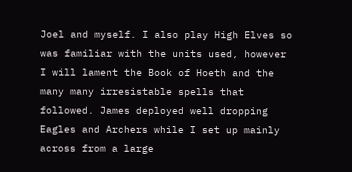Joel and myself. I also play High Elves so was familiar with the units used, however I will lament the Book of Hoeth and the many many irresistable spells that followed. James deployed well dropping Eagles and Archers while I set up mainly across from a large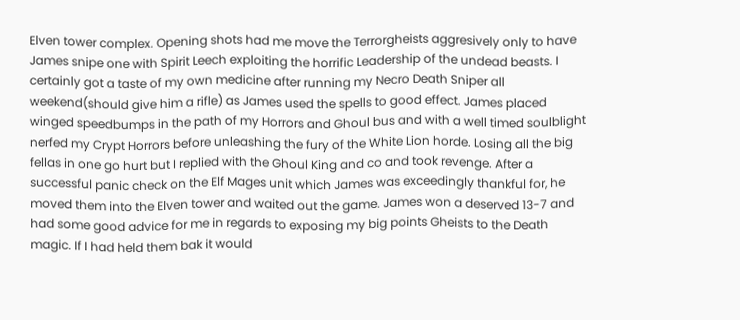Elven tower complex. Opening shots had me move the Terrorgheists aggresively only to have James snipe one with Spirit Leech exploiting the horrific Leadership of the undead beasts. I certainly got a taste of my own medicine after running my Necro Death Sniper all weekend(should give him a rifle) as James used the spells to good effect. James placed winged speedbumps in the path of my Horrors and Ghoul bus and with a well timed soulblight nerfed my Crypt Horrors before unleashing the fury of the White Lion horde. Losing all the big fellas in one go hurt but I replied with the Ghoul King and co and took revenge. After a successful panic check on the Elf Mages unit which James was exceedingly thankful for, he moved them into the Elven tower and waited out the game. James won a deserved 13-7 and had some good advice for me in regards to exposing my big points Gheists to the Death magic. If I had held them bak it would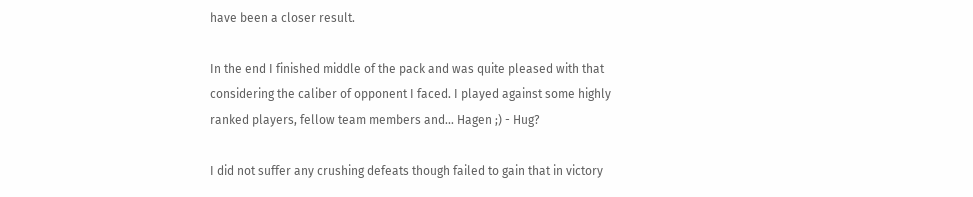have been a closer result.

In the end I finished middle of the pack and was quite pleased with that considering the caliber of opponent I faced. I played against some highly ranked players, fellow team members and... Hagen ;) - Hug?

I did not suffer any crushing defeats though failed to gain that in victory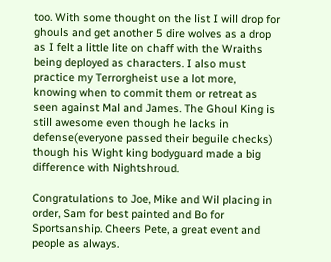too. With some thought on the list I will drop for ghouls and get another 5 dire wolves as a drop as I felt a little lite on chaff with the Wraiths being deployed as characters. I also must practice my Terrorgheist use a lot more, knowing when to commit them or retreat as seen against Mal and James. The Ghoul King is still awesome even though he lacks in defense(everyone passed their beguile checks) though his Wight king bodyguard made a big difference with Nightshroud.

Congratulations to Joe, Mike and Wil placing in order, Sam for best painted and Bo for Sportsanship. Cheers Pete, a great event and people as always.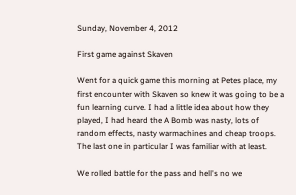Sunday, November 4, 2012

First game against Skaven

Went for a quick game this morning at Petes place, my first encounter with Skaven so knew it was going to be a fun learning curve. I had a little idea about how they played, I had heard the A Bomb was nasty, lots of random effects, nasty warmachines and cheap troops. The last one in particular I was familiar with at least.

We rolled battle for the pass and hell's no we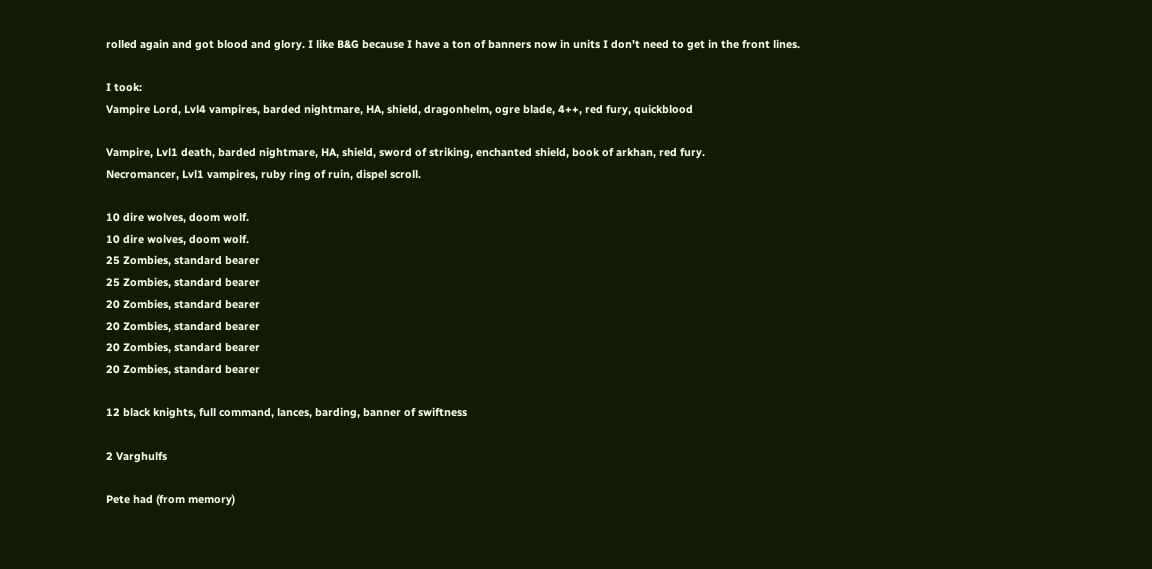rolled again and got blood and glory. I like B&G because I have a ton of banners now in units I don't need to get in the front lines.

I took:
Vampire Lord, Lvl4 vampires, barded nightmare, HA, shield, dragonhelm, ogre blade, 4++, red fury, quickblood

Vampire, Lvl1 death, barded nightmare, HA, shield, sword of striking, enchanted shield, book of arkhan, red fury.
Necromancer, Lvl1 vampires, ruby ring of ruin, dispel scroll.

10 dire wolves, doom wolf.
10 dire wolves, doom wolf.
25 Zombies, standard bearer
25 Zombies, standard bearer
20 Zombies, standard bearer
20 Zombies, standard bearer
20 Zombies, standard bearer
20 Zombies, standard bearer

12 black knights, full command, lances, barding, banner of swiftness

2 Varghulfs

Pete had (from memory)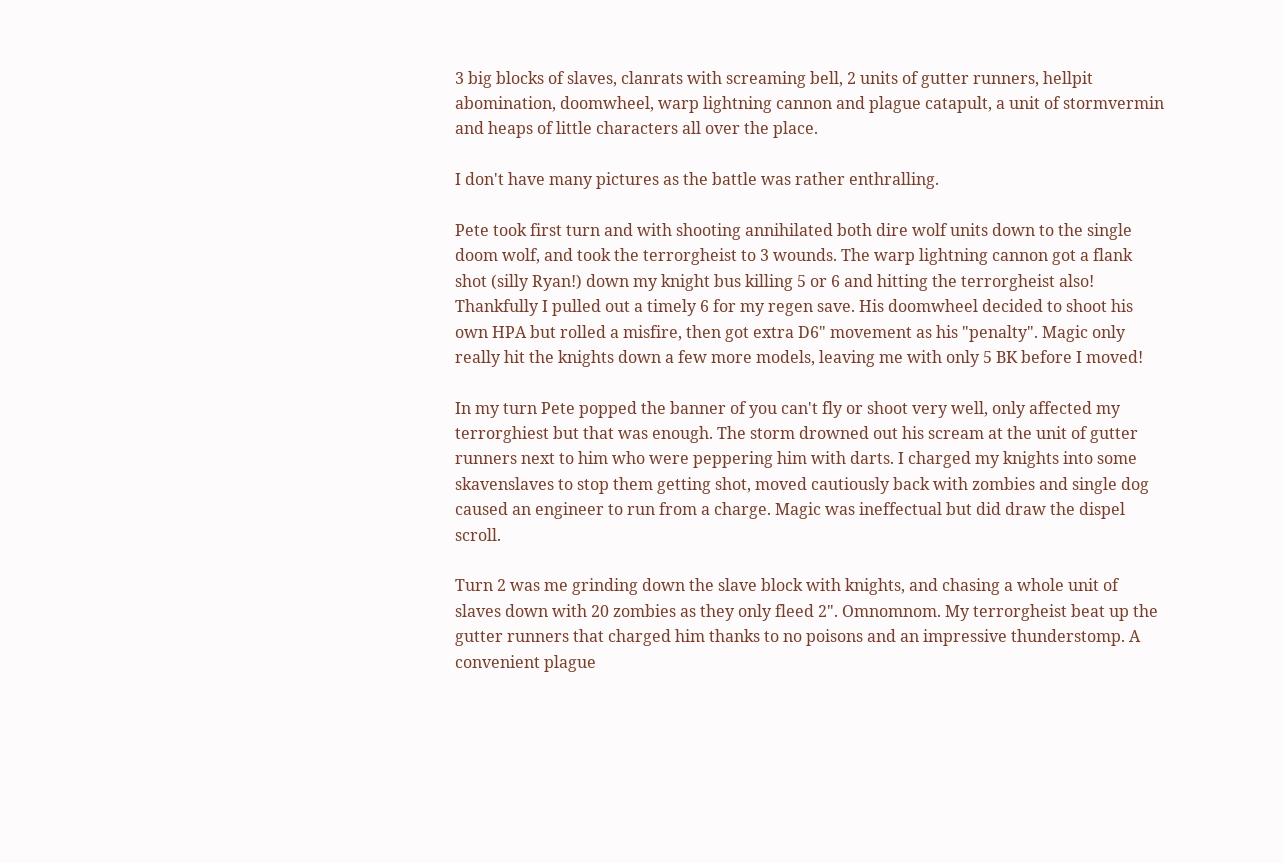3 big blocks of slaves, clanrats with screaming bell, 2 units of gutter runners, hellpit abomination, doomwheel, warp lightning cannon and plague catapult, a unit of stormvermin and heaps of little characters all over the place.

I don't have many pictures as the battle was rather enthralling.

Pete took first turn and with shooting annihilated both dire wolf units down to the single doom wolf, and took the terrorgheist to 3 wounds. The warp lightning cannon got a flank shot (silly Ryan!) down my knight bus killing 5 or 6 and hitting the terrorgheist also! Thankfully I pulled out a timely 6 for my regen save. His doomwheel decided to shoot his own HPA but rolled a misfire, then got extra D6" movement as his "penalty". Magic only really hit the knights down a few more models, leaving me with only 5 BK before I moved!

In my turn Pete popped the banner of you can't fly or shoot very well, only affected my terrorghiest but that was enough. The storm drowned out his scream at the unit of gutter runners next to him who were peppering him with darts. I charged my knights into some skavenslaves to stop them getting shot, moved cautiously back with zombies and single dog caused an engineer to run from a charge. Magic was ineffectual but did draw the dispel scroll.

Turn 2 was me grinding down the slave block with knights, and chasing a whole unit of slaves down with 20 zombies as they only fleed 2". Omnomnom. My terrorgheist beat up the gutter runners that charged him thanks to no poisons and an impressive thunderstomp. A convenient plague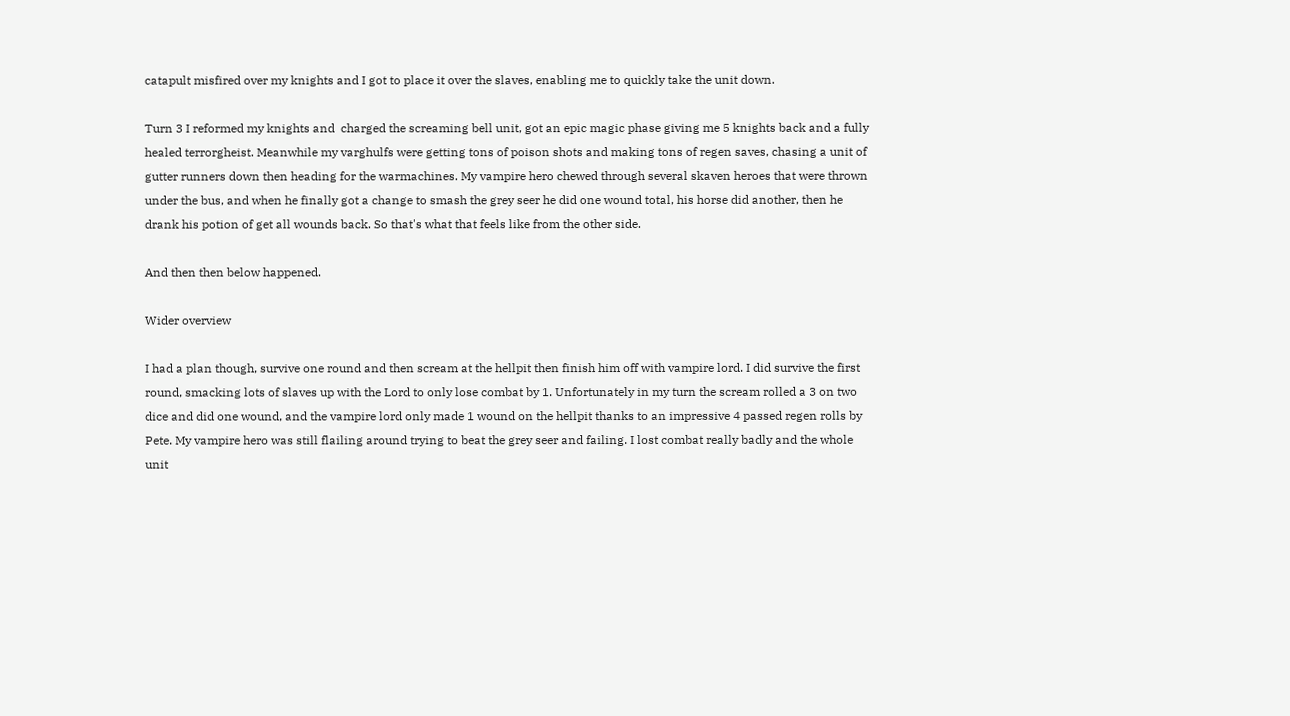catapult misfired over my knights and I got to place it over the slaves, enabling me to quickly take the unit down.

Turn 3 I reformed my knights and  charged the screaming bell unit, got an epic magic phase giving me 5 knights back and a fully healed terrorgheist. Meanwhile my varghulfs were getting tons of poison shots and making tons of regen saves, chasing a unit of gutter runners down then heading for the warmachines. My vampire hero chewed through several skaven heroes that were thrown under the bus, and when he finally got a change to smash the grey seer he did one wound total, his horse did another, then he drank his potion of get all wounds back. So that's what that feels like from the other side.

And then then below happened.

Wider overview

I had a plan though, survive one round and then scream at the hellpit then finish him off with vampire lord. I did survive the first round, smacking lots of slaves up with the Lord to only lose combat by 1. Unfortunately in my turn the scream rolled a 3 on two dice and did one wound, and the vampire lord only made 1 wound on the hellpit thanks to an impressive 4 passed regen rolls by Pete. My vampire hero was still flailing around trying to beat the grey seer and failing. I lost combat really badly and the whole unit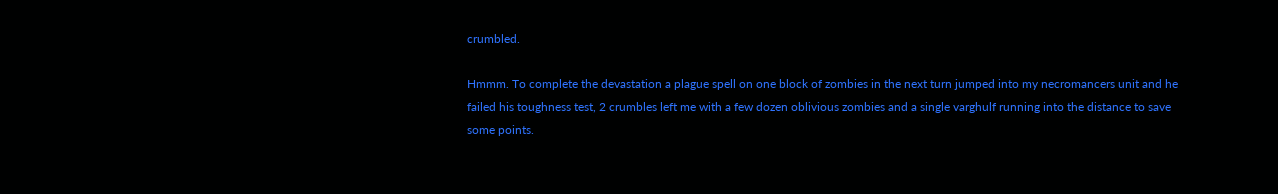crumbled.

Hmmm. To complete the devastation a plague spell on one block of zombies in the next turn jumped into my necromancers unit and he failed his toughness test, 2 crumbles left me with a few dozen oblivious zombies and a single varghulf running into the distance to save some points.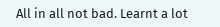All in all not bad. Learnt a lot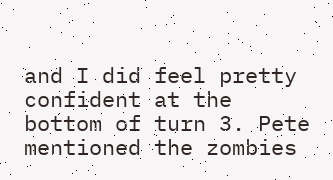and I did feel pretty confident at the bottom of turn 3. Pete mentioned the zombies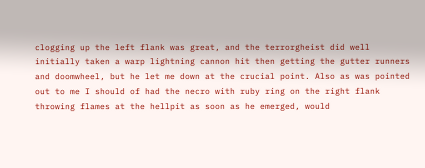clogging up the left flank was great, and the terrorgheist did well initially taken a warp lightning cannon hit then getting the gutter runners and doomwheel, but he let me down at the crucial point. Also as was pointed out to me I should of had the necro with ruby ring on the right flank throwing flames at the hellpit as soon as he emerged, would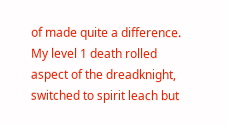of made quite a difference. My level 1 death rolled aspect of the dreadknight, switched to spirit leach but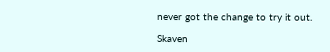never got the change to try it out.

Skaven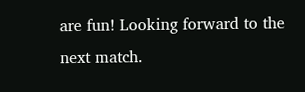are fun! Looking forward to the next match.